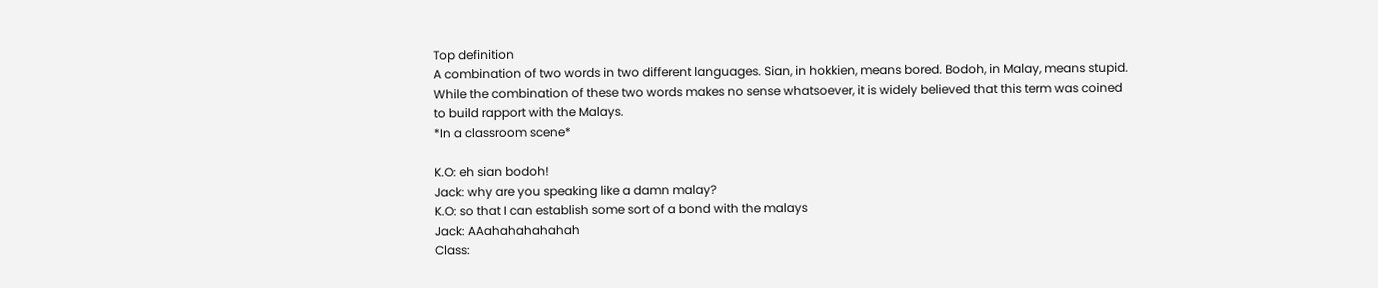Top definition
A combination of two words in two different languages. Sian, in hokkien, means bored. Bodoh, in Malay, means stupid. While the combination of these two words makes no sense whatsoever, it is widely believed that this term was coined to build rapport with the Malays.
*In a classroom scene*

K.O: eh sian bodoh!
Jack: why are you speaking like a damn malay?
K.O: so that I can establish some sort of a bond with the malays
Jack: AAahahahahahah
Class: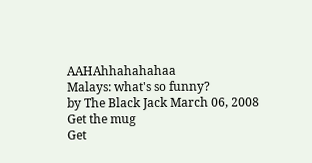AAHAhhahahahaa
Malays: what's so funny?
by The Black Jack March 06, 2008
Get the mug
Get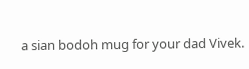a sian bodoh mug for your dad Vivek.